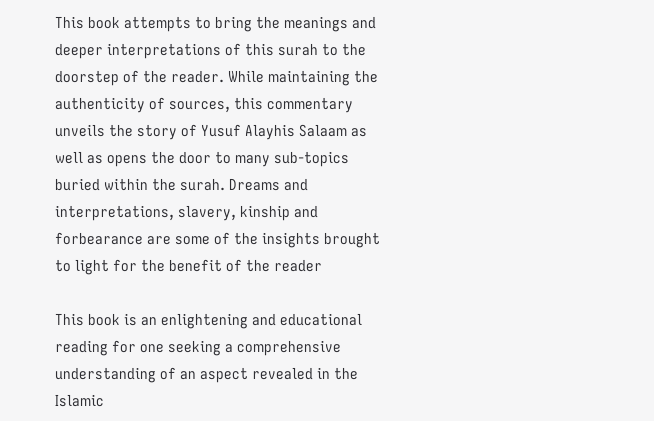This book attempts to bring the meanings and deeper interpretations of this surah to the doorstep of the reader. While maintaining the authenticity of sources, this commentary unveils the story of Yusuf Alayhis Salaam as well as opens the door to many sub-topics buried within the surah. Dreams and interpretations, slavery, kinship and forbearance are some of the insights brought to light for the benefit of the reader

This book is an enlightening and educational reading for one seeking a comprehensive understanding of an aspect revealed in the Islamic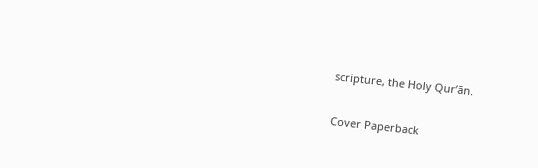scripture, the Holy Qur’ān.

Cover Paperback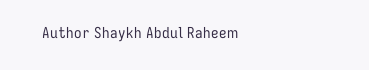Author Shaykh Abdul Raheem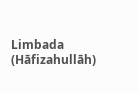Limbada (Hāfizahullāh)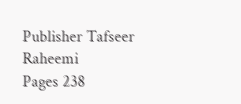Publisher Tafseer Raheemi
Pages 238